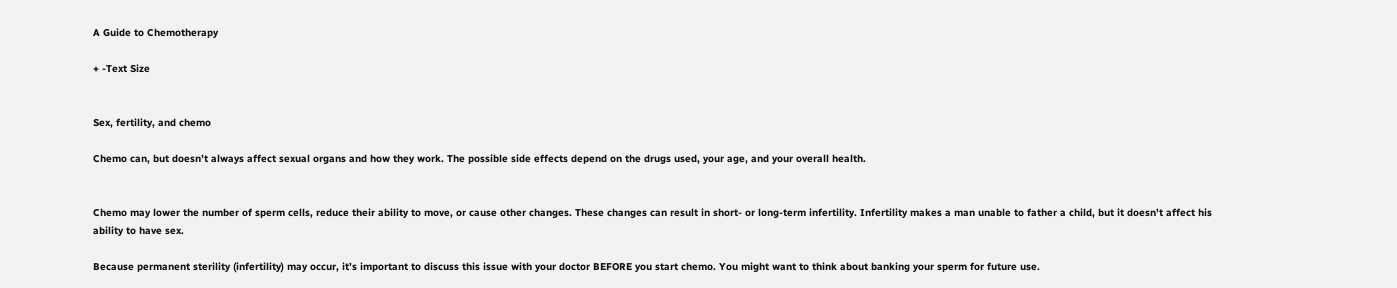A Guide to Chemotherapy

+ -Text Size


Sex, fertility, and chemo

Chemo can, but doesn’t always affect sexual organs and how they work. The possible side effects depend on the drugs used, your age, and your overall health.


Chemo may lower the number of sperm cells, reduce their ability to move, or cause other changes. These changes can result in short- or long-term infertility. Infertility makes a man unable to father a child, but it doesn’t affect his ability to have sex.

Because permanent sterility (infertility) may occur, it’s important to discuss this issue with your doctor BEFORE you start chemo. You might want to think about banking your sperm for future use.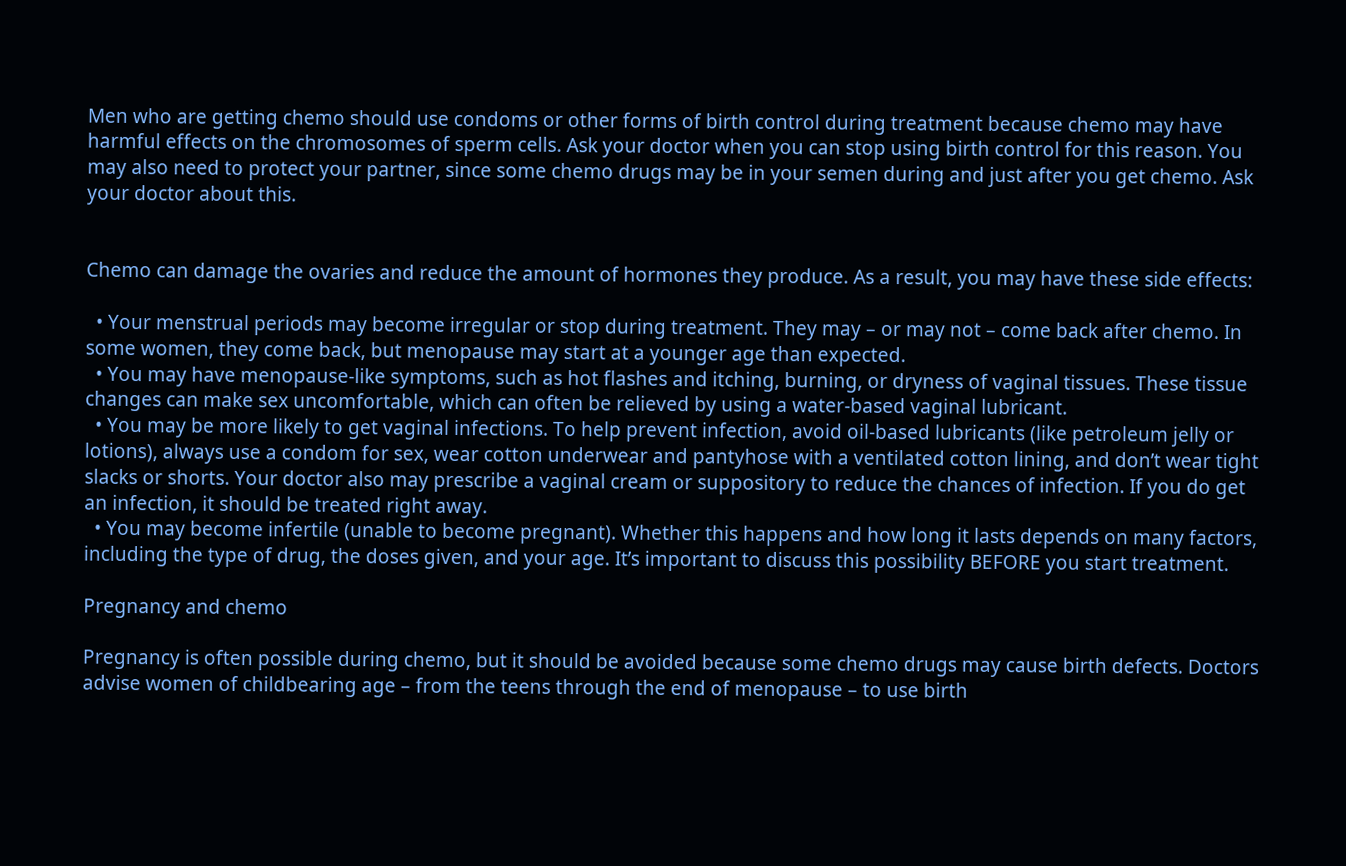Men who are getting chemo should use condoms or other forms of birth control during treatment because chemo may have harmful effects on the chromosomes of sperm cells. Ask your doctor when you can stop using birth control for this reason. You may also need to protect your partner, since some chemo drugs may be in your semen during and just after you get chemo. Ask your doctor about this.


Chemo can damage the ovaries and reduce the amount of hormones they produce. As a result, you may have these side effects:

  • Your menstrual periods may become irregular or stop during treatment. They may – or may not – come back after chemo. In some women, they come back, but menopause may start at a younger age than expected.
  • You may have menopause-like symptoms, such as hot flashes and itching, burning, or dryness of vaginal tissues. These tissue changes can make sex uncomfortable, which can often be relieved by using a water-based vaginal lubricant.
  • You may be more likely to get vaginal infections. To help prevent infection, avoid oil-based lubricants (like petroleum jelly or lotions), always use a condom for sex, wear cotton underwear and pantyhose with a ventilated cotton lining, and don’t wear tight slacks or shorts. Your doctor also may prescribe a vaginal cream or suppository to reduce the chances of infection. If you do get an infection, it should be treated right away.
  • You may become infertile (unable to become pregnant). Whether this happens and how long it lasts depends on many factors, including the type of drug, the doses given, and your age. It’s important to discuss this possibility BEFORE you start treatment.

Pregnancy and chemo

Pregnancy is often possible during chemo, but it should be avoided because some chemo drugs may cause birth defects. Doctors advise women of childbearing age – from the teens through the end of menopause – to use birth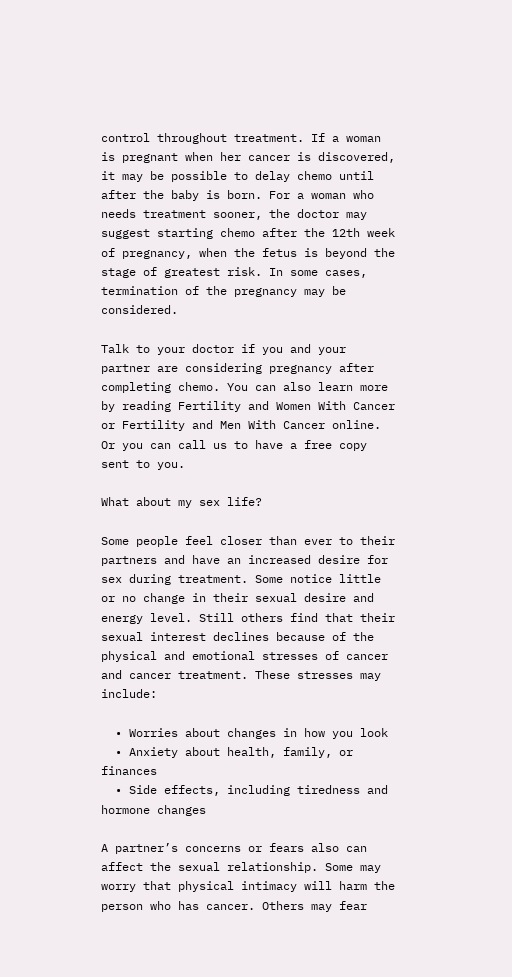control throughout treatment. If a woman is pregnant when her cancer is discovered, it may be possible to delay chemo until after the baby is born. For a woman who needs treatment sooner, the doctor may suggest starting chemo after the 12th week of pregnancy, when the fetus is beyond the stage of greatest risk. In some cases, termination of the pregnancy may be considered.

Talk to your doctor if you and your partner are considering pregnancy after completing chemo. You can also learn more by reading Fertility and Women With Cancer or Fertility and Men With Cancer online. Or you can call us to have a free copy sent to you.

What about my sex life?

Some people feel closer than ever to their partners and have an increased desire for sex during treatment. Some notice little or no change in their sexual desire and energy level. Still others find that their sexual interest declines because of the physical and emotional stresses of cancer and cancer treatment. These stresses may include:

  • Worries about changes in how you look
  • Anxiety about health, family, or finances
  • Side effects, including tiredness and hormone changes

A partner’s concerns or fears also can affect the sexual relationship. Some may worry that physical intimacy will harm the person who has cancer. Others may fear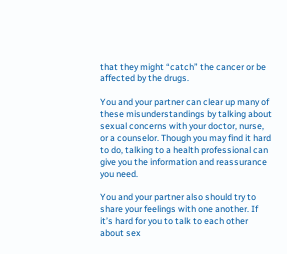that they might “catch” the cancer or be affected by the drugs.

You and your partner can clear up many of these misunderstandings by talking about sexual concerns with your doctor, nurse, or a counselor. Though you may find it hard to do, talking to a health professional can give you the information and reassurance you need.

You and your partner also should try to share your feelings with one another. If it’s hard for you to talk to each other about sex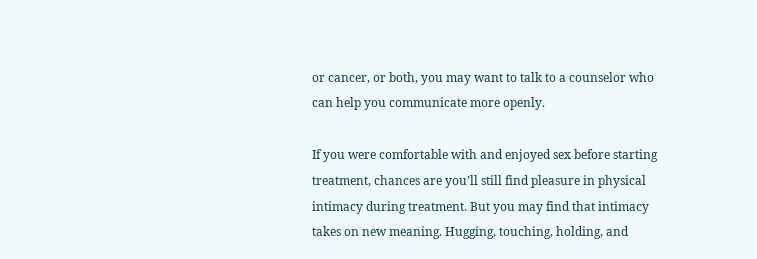or cancer, or both, you may want to talk to a counselor who can help you communicate more openly.

If you were comfortable with and enjoyed sex before starting treatment, chances are you’ll still find pleasure in physical intimacy during treatment. But you may find that intimacy takes on new meaning. Hugging, touching, holding, and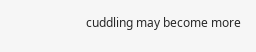cuddling may become more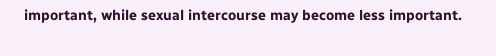important, while sexual intercourse may become less important.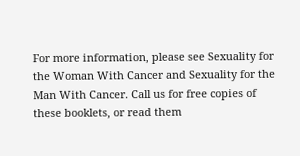For more information, please see Sexuality for the Woman With Cancer and Sexuality for the Man With Cancer. Call us for free copies of these booklets, or read them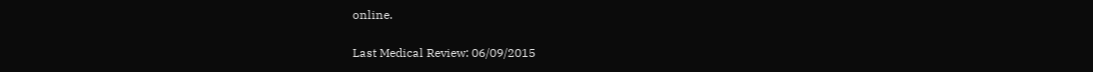online.

Last Medical Review: 06/09/2015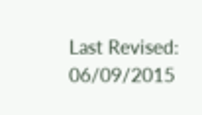Last Revised: 06/09/2015